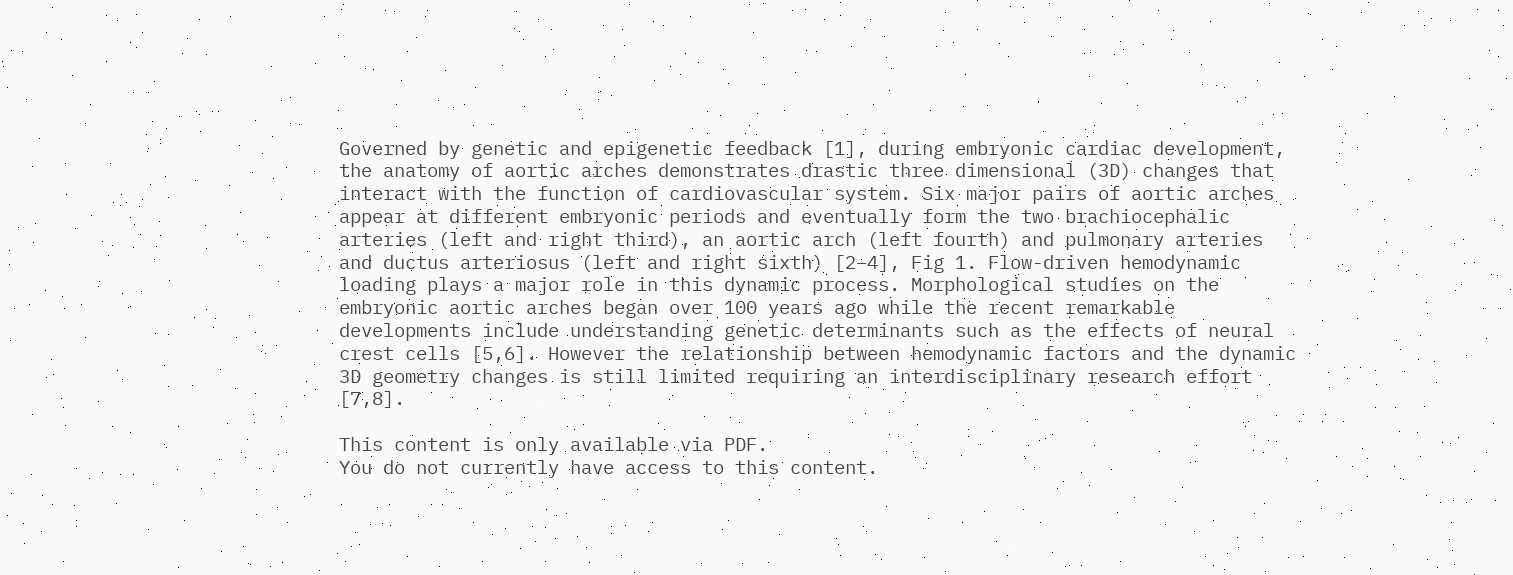Governed by genetic and epigenetic feedback [1], during embryonic cardiac development, the anatomy of aortic arches demonstrates drastic three dimensional (3D) changes that interact with the function of cardiovascular system. Six major pairs of aortic arches appear at different embryonic periods and eventually form the two brachiocephalic arteries (left and right third), an aortic arch (left fourth) and pulmonary arteries and ductus arteriosus (left and right sixth) [2–4], Fig 1. Flow-driven hemodynamic loading plays a major role in this dynamic process. Morphological studies on the embryonic aortic arches began over 100 years ago while the recent remarkable developments include understanding genetic determinants such as the effects of neural crest cells [5,6]. However the relationship between hemodynamic factors and the dynamic 3D geometry changes is still limited requiring an interdisciplinary research effort [7,8].

This content is only available via PDF.
You do not currently have access to this content.